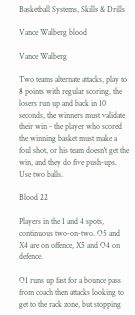Basketball Systems, Skills & Drills

Vance Walberg blood

Vance Walberg

Two teams alternate attacks, play to 8 points with regular scoring, the losers run up and back in 10 seconds, the winners must validate their win - the player who scored the winning basket must make a foul shot, or his team doesn't get the win, and they do five push-ups. Use two balls.

Blood 22

Players in the 1 and 4 spots, continuous two-on-two. O5 and X4 are on offence, X5 and O4 on defence.

O1 runs up fast for a bounce pass from coach then attacks looking to get to the rack zone, but stopping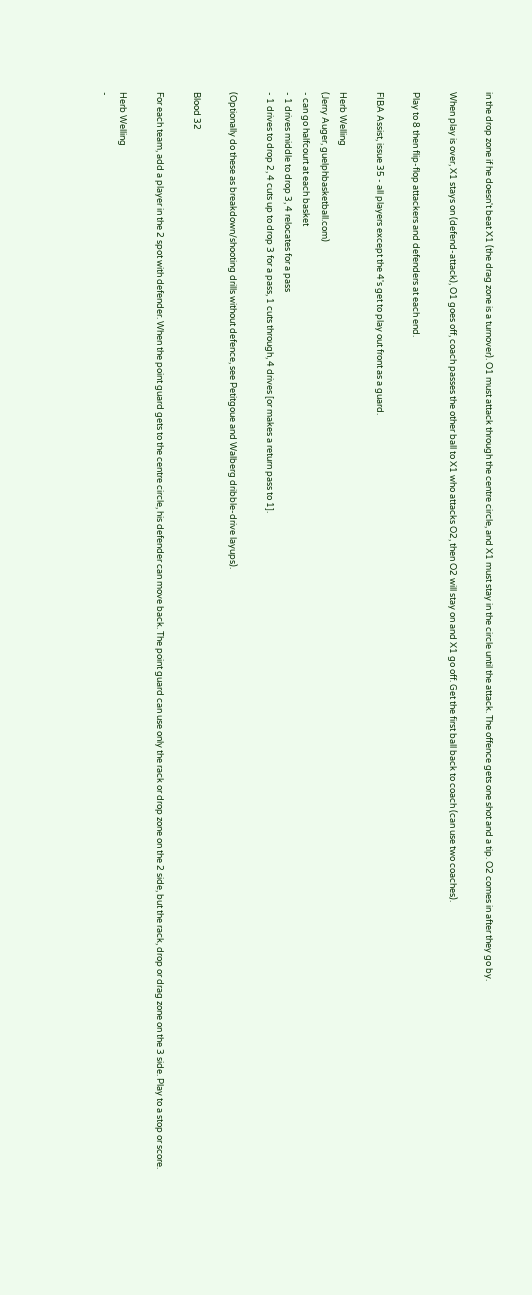in the drop zone if he doesn't beat X1 (the drag zone is a turnover). O1 must attack through the centre circle, and X1 must stay in the circle until the attack. The offence gets one shot and a tip. O2 comes in after they go by.

When play is over, X1 stays on (defend-attack), O1 goes off, coach passes the other ball to X1 who attacks O2, then O2 will stay on and X1 go off. Get the first ball back to coach (can use two coaches).

Play to 8 then flip-flop attackers and defenders at each end.

FIBA Assist, issue 35 - all players except the 4's get to play out front as a guard.

Herb Welling
(Jerry Auger, guelphbasketball.com)
- can go halfcourt at each basket
- 1 drives middle to drop 3, 4 relocates for a pass
- 1 drives to drop 2, 4 cuts up to drop 3 for a pass, 1 cuts through, 4 drives [or makes a return pass to 1].

(Optionally do these as breakdown/shooting drills without defence, see Petitgoue and Walberg dribble-drive layups).

Blood 32

For each team, add a player in the 2 spot with defender. When the point guard gets to the centre circle, his defender can move back. The point guard can use only the rack or drop zone on the 2 side, but the rack, drop or drag zone on the 3 side. Play to a stop or score.

Herb Welling
-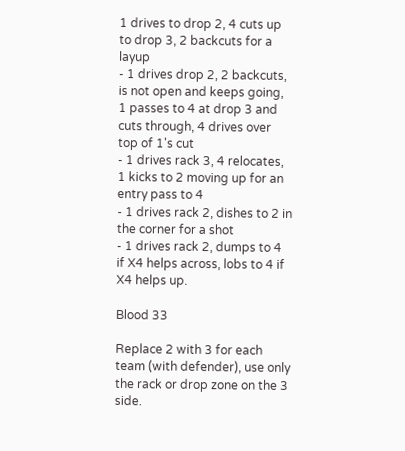1 drives to drop 2, 4 cuts up to drop 3, 2 backcuts for a layup
- 1 drives drop 2, 2 backcuts, is not open and keeps going, 1 passes to 4 at drop 3 and cuts through, 4 drives over top of 1's cut
- 1 drives rack 3, 4 relocates, 1 kicks to 2 moving up for an entry pass to 4
- 1 drives rack 2, dishes to 2 in the corner for a shot
- 1 drives rack 2, dumps to 4 if X4 helps across, lobs to 4 if X4 helps up.

Blood 33

Replace 2 with 3 for each team (with defender), use only the rack or drop zone on the 3 side.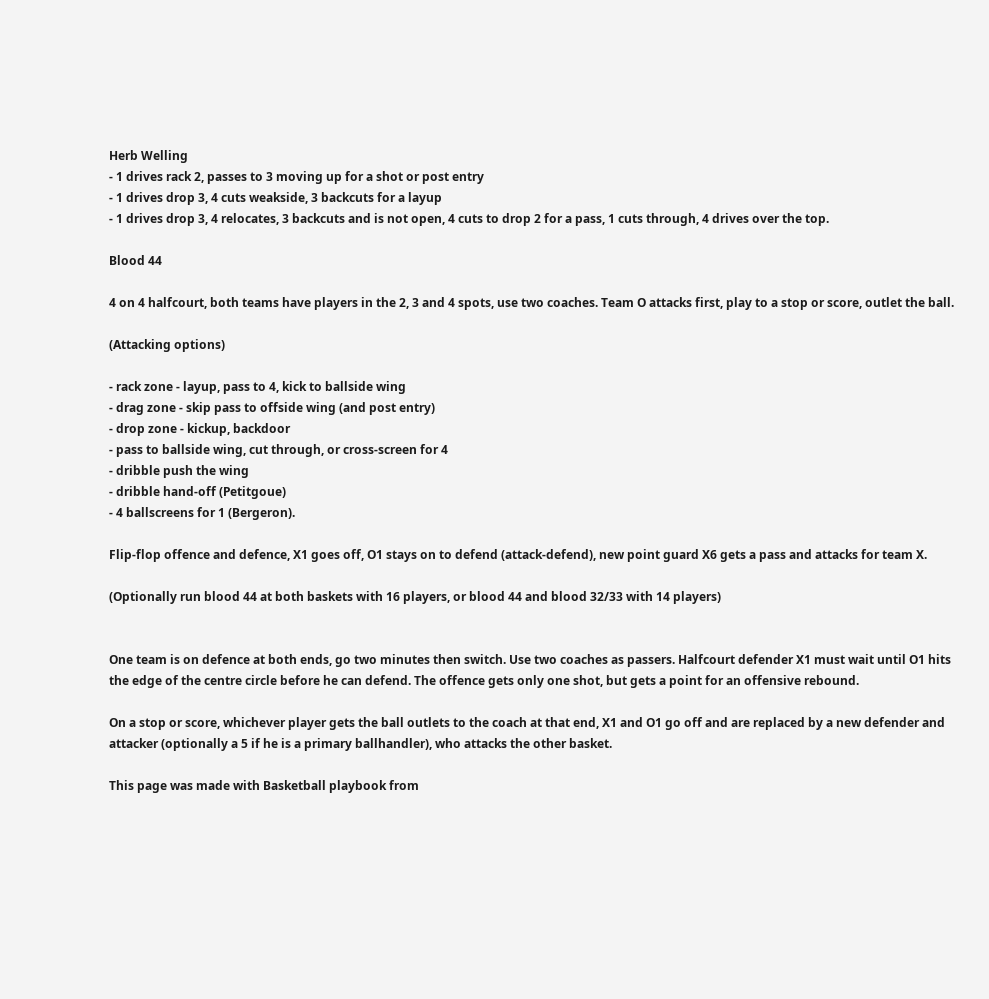Herb Welling
- 1 drives rack 2, passes to 3 moving up for a shot or post entry
- 1 drives drop 3, 4 cuts weakside, 3 backcuts for a layup
- 1 drives drop 3, 4 relocates, 3 backcuts and is not open, 4 cuts to drop 2 for a pass, 1 cuts through, 4 drives over the top.

Blood 44

4 on 4 halfcourt, both teams have players in the 2, 3 and 4 spots, use two coaches. Team O attacks first, play to a stop or score, outlet the ball.

(Attacking options)

- rack zone - layup, pass to 4, kick to ballside wing
- drag zone - skip pass to offside wing (and post entry)
- drop zone - kickup, backdoor
- pass to ballside wing, cut through, or cross-screen for 4
- dribble push the wing
- dribble hand-off (Petitgoue)
- 4 ballscreens for 1 (Bergeron).

Flip-flop offence and defence, X1 goes off, O1 stays on to defend (attack-defend), new point guard X6 gets a pass and attacks for team X.

(Optionally run blood 44 at both baskets with 16 players, or blood 44 and blood 32/33 with 14 players)


One team is on defence at both ends, go two minutes then switch. Use two coaches as passers. Halfcourt defender X1 must wait until O1 hits the edge of the centre circle before he can defend. The offence gets only one shot, but gets a point for an offensive rebound.

On a stop or score, whichever player gets the ball outlets to the coach at that end, X1 and O1 go off and are replaced by a new defender and attacker (optionally a 5 if he is a primary ballhandler), who attacks the other basket.

This page was made with Basketball playbook from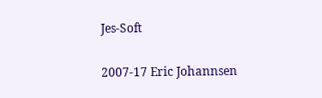Jes-Soft

2007-17 Eric Johannsen